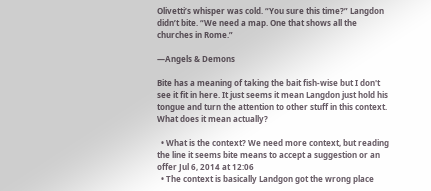Olivetti’s whisper was cold. “You sure this time?” Langdon didn’t bite. “We need a map. One that shows all the churches in Rome.”

—Angels & Demons

Bite has a meaning of taking the bait fish-wise but I don't see it fit in here. It just seems it mean Langdon just hold his tongue and turn the attention to other stuff in this context. What does it mean actually?

  • What is the context? We need more context, but reading the line it seems bite means to accept a suggestion or an offer Jul 6, 2014 at 12:06
  • The context is basically Landgon got the wrong place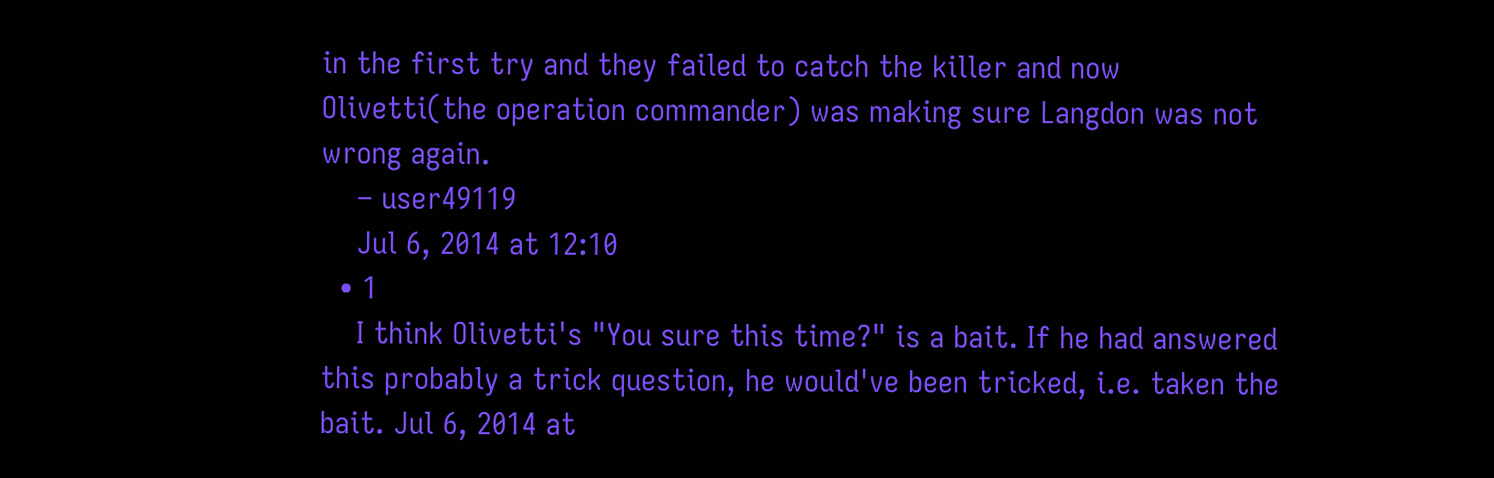in the first try and they failed to catch the killer and now Olivetti(the operation commander) was making sure Langdon was not wrong again.
    – user49119
    Jul 6, 2014 at 12:10
  • 1
    I think Olivetti's "You sure this time?" is a bait. If he had answered this probably a trick question, he would've been tricked, i.e. taken the bait. Jul 6, 2014 at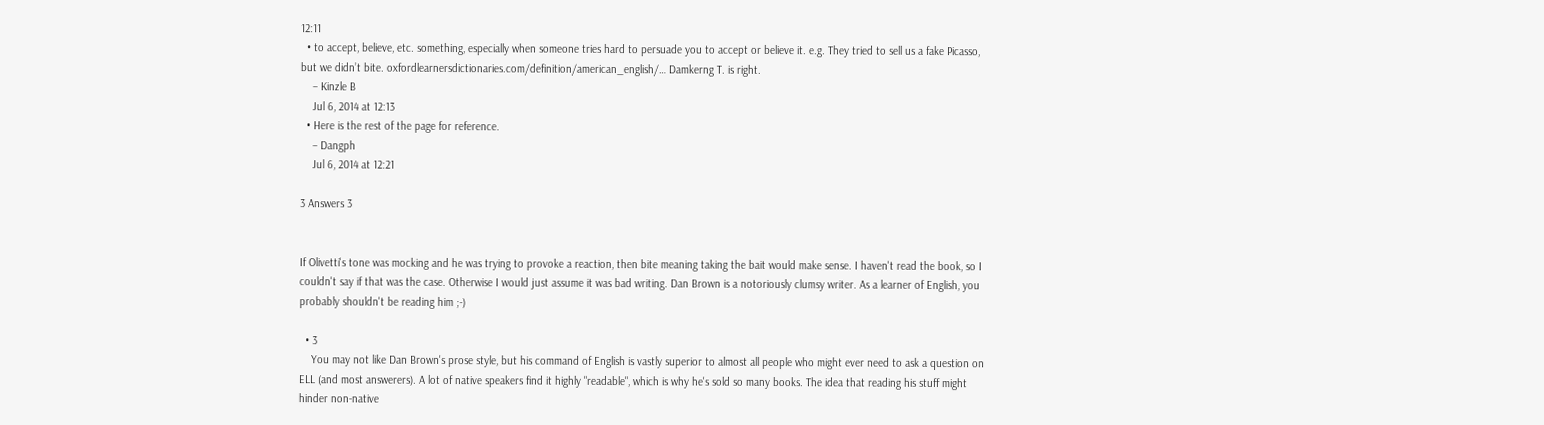12:11
  • to accept, believe, etc. something, especially when someone tries hard to persuade you to accept or believe it. e.g. They tried to sell us a fake Picasso, but we didn’t bite. oxfordlearnersdictionaries.com/definition/american_english/… Damkerng T. is right.
    – Kinzle B
    Jul 6, 2014 at 12:13
  • Here is the rest of the page for reference.
    – Dangph
    Jul 6, 2014 at 12:21

3 Answers 3


If Olivetti's tone was mocking and he was trying to provoke a reaction, then bite meaning taking the bait would make sense. I haven't read the book, so I couldn't say if that was the case. Otherwise I would just assume it was bad writing. Dan Brown is a notoriously clumsy writer. As a learner of English, you probably shouldn't be reading him ;-)

  • 3
    You may not like Dan Brown's prose style, but his command of English is vastly superior to almost all people who might ever need to ask a question on ELL (and most answerers). A lot of native speakers find it highly "readable", which is why he's sold so many books. The idea that reading his stuff might hinder non-native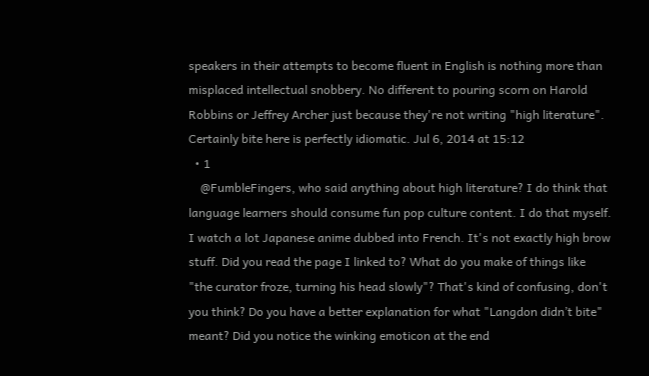speakers in their attempts to become fluent in English is nothing more than misplaced intellectual snobbery. No different to pouring scorn on Harold Robbins or Jeffrey Archer just because they're not writing "high literature". Certainly bite here is perfectly idiomatic. Jul 6, 2014 at 15:12
  • 1
    @FumbleFingers, who said anything about high literature? I do think that language learners should consume fun pop culture content. I do that myself. I watch a lot Japanese anime dubbed into French. It's not exactly high brow stuff. Did you read the page I linked to? What do you make of things like "the curator froze, turning his head slowly"? That's kind of confusing, don't you think? Do you have a better explanation for what "Langdon didn’t bite" meant? Did you notice the winking emoticon at the end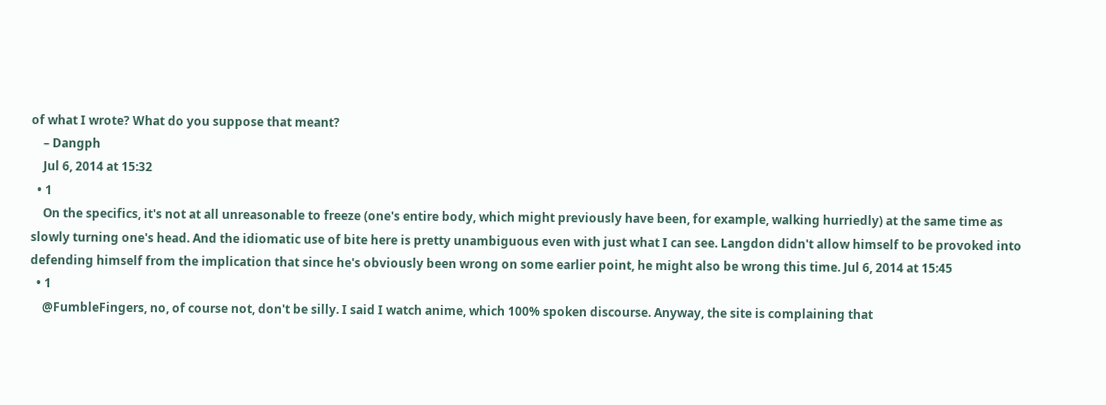of what I wrote? What do you suppose that meant?
    – Dangph
    Jul 6, 2014 at 15:32
  • 1
    On the specifics, it's not at all unreasonable to freeze (one's entire body, which might previously have been, for example, walking hurriedly) at the same time as slowly turning one's head. And the idiomatic use of bite here is pretty unambiguous even with just what I can see. Langdon didn't allow himself to be provoked into defending himself from the implication that since he's obviously been wrong on some earlier point, he might also be wrong this time. Jul 6, 2014 at 15:45
  • 1
    @FumbleFingers, no, of course not, don't be silly. I said I watch anime, which 100% spoken discourse. Anyway, the site is complaining that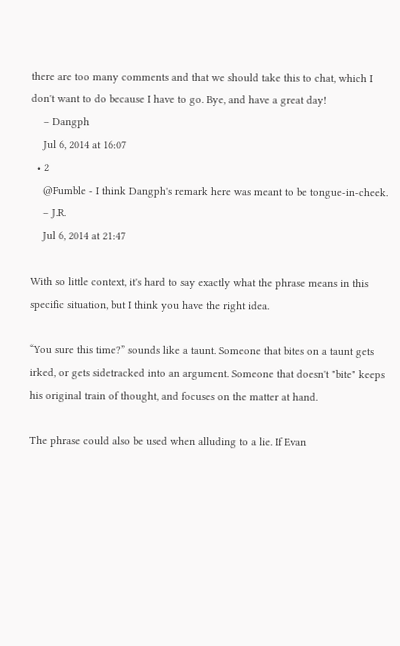there are too many comments and that we should take this to chat, which I don't want to do because I have to go. Bye, and have a great day!
    – Dangph
    Jul 6, 2014 at 16:07
  • 2
    @Fumble - I think Dangph's remark here was meant to be tongue-in-cheek.
    – J.R.
    Jul 6, 2014 at 21:47

With so little context, it's hard to say exactly what the phrase means in this specific situation, but I think you have the right idea.

“You sure this time?” sounds like a taunt. Someone that bites on a taunt gets irked, or gets sidetracked into an argument. Someone that doesn't "bite" keeps his original train of thought, and focuses on the matter at hand.

The phrase could also be used when alluding to a lie. If Evan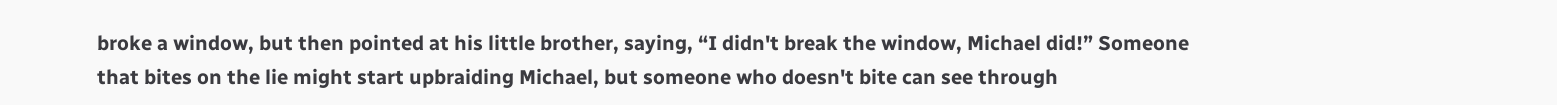broke a window, but then pointed at his little brother, saying, “I didn't break the window, Michael did!” Someone that bites on the lie might start upbraiding Michael, but someone who doesn't bite can see through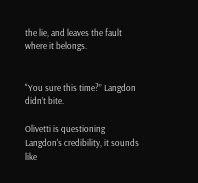the lie, and leaves the fault where it belongs.


"You sure this time?” Langdon didn’t bite.

Olivetti is questioning Langdon's credibility, it sounds like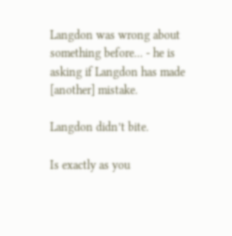Langdon was wrong about something before... - he is asking if Langdon has made [another] mistake.

Langdon didn’t bite.

Is exactly as you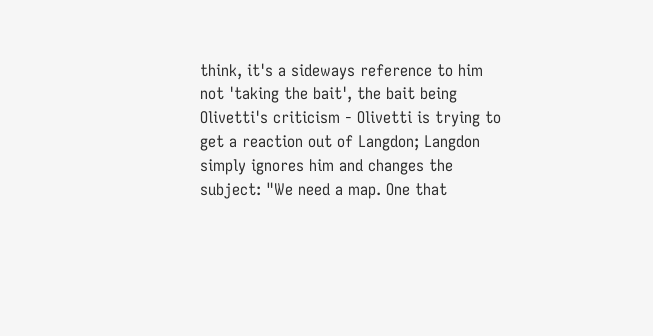think, it's a sideways reference to him not 'taking the bait', the bait being Olivetti's criticism - Olivetti is trying to get a reaction out of Langdon; Langdon simply ignores him and changes the subject: "We need a map. One that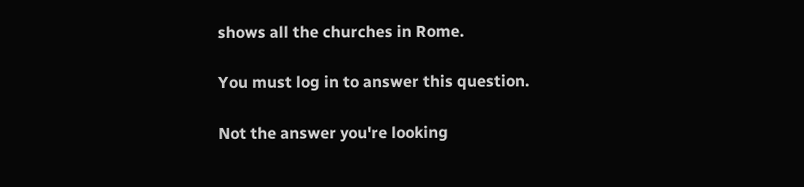shows all the churches in Rome.

You must log in to answer this question.

Not the answer you're looking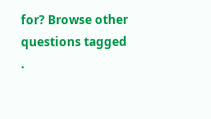for? Browse other questions tagged .